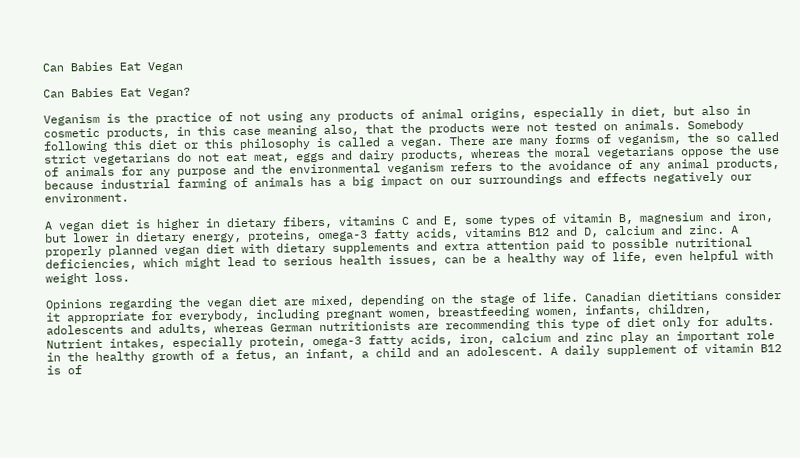Can Babies Eat Vegan

Can Babies Eat Vegan?

Veganism is the practice of not using any products of animal origins, especially in diet, but also in cosmetic products, in this case meaning also, that the products were not tested on animals. Somebody following this diet or this philosophy is called a vegan. There are many forms of veganism, the so called strict vegetarians do not eat meat, eggs and dairy products, whereas the moral vegetarians oppose the use of animals for any purpose and the environmental veganism refers to the avoidance of any animal products, because industrial farming of animals has a big impact on our surroundings and effects negatively our environment.

A vegan diet is higher in dietary fibers, vitamins C and E, some types of vitamin B, magnesium and iron, but lower in dietary energy, proteins, omega-3 fatty acids, vitamins B12 and D, calcium and zinc. A properly planned vegan diet with dietary supplements and extra attention paid to possible nutritional deficiencies, which might lead to serious health issues, can be a healthy way of life, even helpful with weight loss.

Opinions regarding the vegan diet are mixed, depending on the stage of life. Canadian dietitians consider it appropriate for everybody, including pregnant women, breastfeeding women, infants, children, adolescents and adults, whereas German nutritionists are recommending this type of diet only for adults. Nutrient intakes, especially protein, omega-3 fatty acids, iron, calcium and zinc play an important role in the healthy growth of a fetus, an infant, a child and an adolescent. A daily supplement of vitamin B12 is of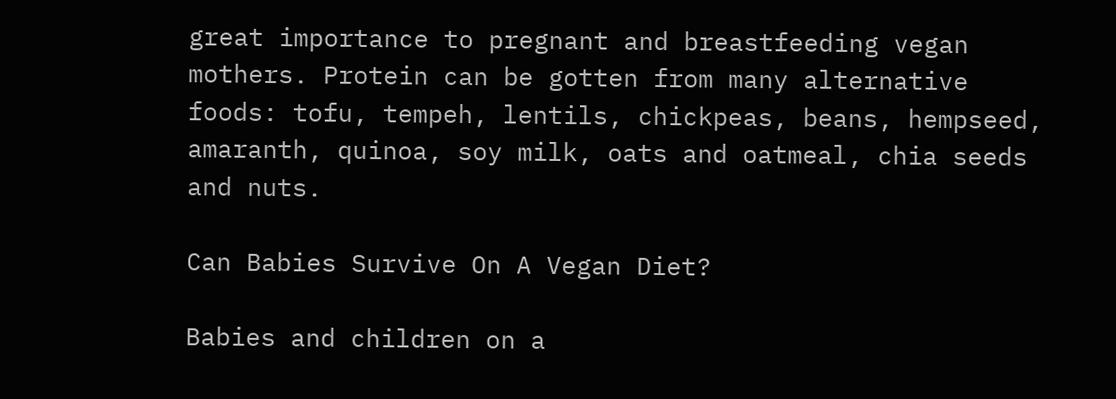great importance to pregnant and breastfeeding vegan mothers. Protein can be gotten from many alternative foods: tofu, tempeh, lentils, chickpeas, beans, hempseed, amaranth, quinoa, soy milk, oats and oatmeal, chia seeds and nuts.

Can Babies Survive On A Vegan Diet?

Babies and children on a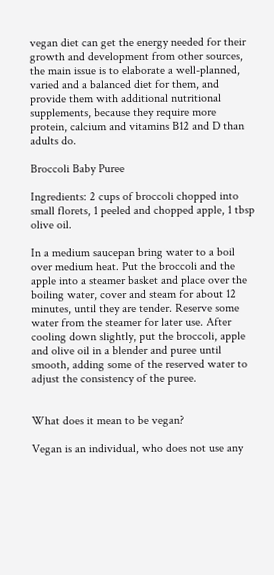vegan diet can get the energy needed for their growth and development from other sources, the main issue is to elaborate a well-planned, varied and a balanced diet for them, and provide them with additional nutritional supplements, because they require more protein, calcium and vitamins B12 and D than adults do.

Broccoli Baby Puree

Ingredients: 2 cups of broccoli chopped into small florets, 1 peeled and chopped apple, 1 tbsp olive oil.

In a medium saucepan bring water to a boil over medium heat. Put the broccoli and the apple into a steamer basket and place over the boiling water, cover and steam for about 12 minutes, until they are tender. Reserve some water from the steamer for later use. After cooling down slightly, put the broccoli, apple and olive oil in a blender and puree until smooth, adding some of the reserved water to adjust the consistency of the puree.


What does it mean to be vegan?

Vegan is an individual, who does not use any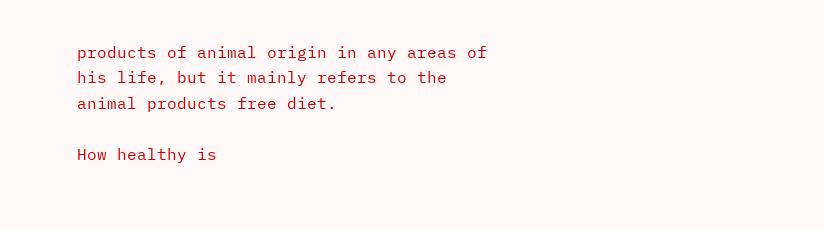products of animal origin in any areas of his life, but it mainly refers to the animal products free diet.

How healthy is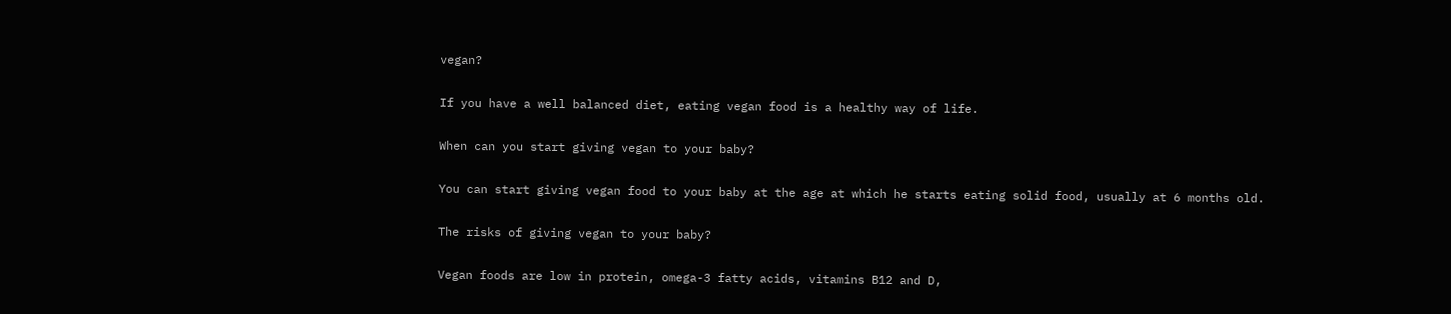vegan?

If you have a well balanced diet, eating vegan food is a healthy way of life.

When can you start giving vegan to your baby?

You can start giving vegan food to your baby at the age at which he starts eating solid food, usually at 6 months old.

The risks of giving vegan to your baby?

Vegan foods are low in protein, omega-3 fatty acids, vitamins B12 and D,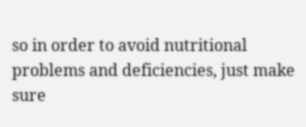so in order to avoid nutritional problems and deficiencies, just make sure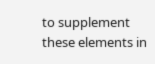to supplement these elements in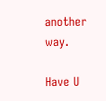another way.

Have U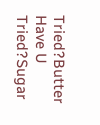Tried?Butter Have U Tried?Sugar